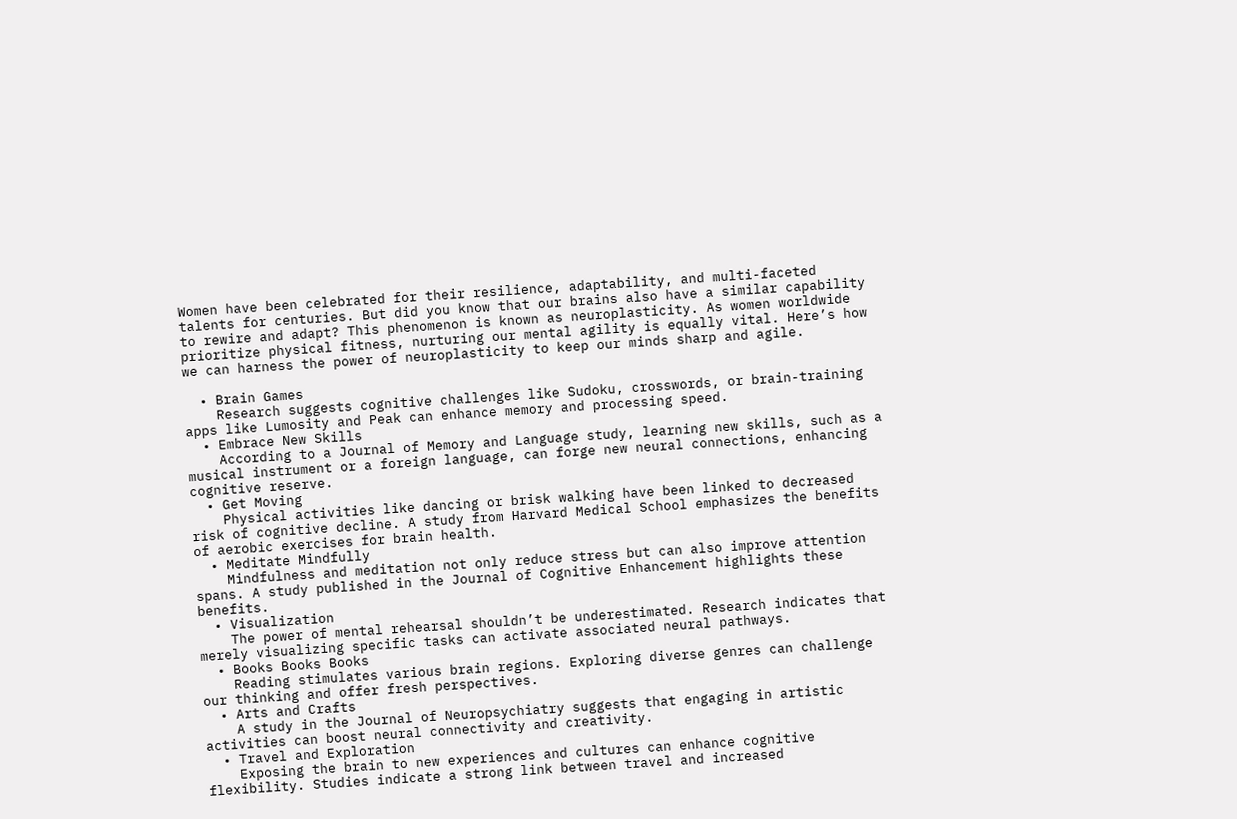Women have been celebrated for their resilience, adaptability, and multi-faceted talents for centuries. But did you know that our brains also have a similar capability to rewire and adapt? This phenomenon is known as neuroplasticity. As women worldwide prioritize physical fitness, nurturing our mental agility is equally vital. Here’s how we can harness the power of neuroplasticity to keep our minds sharp and agile.

  • Brain Games
    Research suggests cognitive challenges like Sudoku, crosswords, or brain-training apps like Lumosity and Peak can enhance memory and processing speed.
  • Embrace New Skills
    According to a Journal of Memory and Language study, learning new skills, such as a musical instrument or a foreign language, can forge new neural connections, enhancing cognitive reserve.
  • Get Moving
    Physical activities like dancing or brisk walking have been linked to decreased risk of cognitive decline. A study from Harvard Medical School emphasizes the benefits of aerobic exercises for brain health.
  • Meditate Mindfully
    Mindfulness and meditation not only reduce stress but can also improve attention spans. A study published in the Journal of Cognitive Enhancement highlights these benefits.
  • Visualization
    The power of mental rehearsal shouldn’t be underestimated. Research indicates that merely visualizing specific tasks can activate associated neural pathways.
  • Books Books Books
    Reading stimulates various brain regions. Exploring diverse genres can challenge our thinking and offer fresh perspectives.
  • Arts and Crafts
    A study in the Journal of Neuropsychiatry suggests that engaging in artistic activities can boost neural connectivity and creativity.
  • Travel and Exploration
    Exposing the brain to new experiences and cultures can enhance cognitive flexibility. Studies indicate a strong link between travel and increased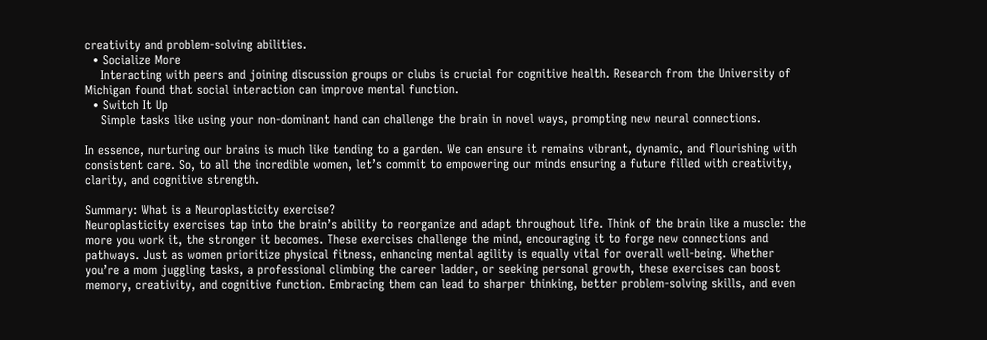creativity and problem-solving abilities.
  • Socialize More
    Interacting with peers and joining discussion groups or clubs is crucial for cognitive health. Research from the University of Michigan found that social interaction can improve mental function.
  • Switch It Up
    Simple tasks like using your non-dominant hand can challenge the brain in novel ways, prompting new neural connections.

In essence, nurturing our brains is much like tending to a garden. We can ensure it remains vibrant, dynamic, and flourishing with consistent care. So, to all the incredible women, let’s commit to empowering our minds ensuring a future filled with creativity, clarity, and cognitive strength.

Summary: What is a Neuroplasticity exercise?
Neuroplasticity exercises tap into the brain’s ability to reorganize and adapt throughout life. Think of the brain like a muscle: the more you work it, the stronger it becomes. These exercises challenge the mind, encouraging it to forge new connections and pathways. Just as women prioritize physical fitness, enhancing mental agility is equally vital for overall well-being. Whether you’re a mom juggling tasks, a professional climbing the career ladder, or seeking personal growth, these exercises can boost memory, creativity, and cognitive function. Embracing them can lead to sharper thinking, better problem-solving skills, and even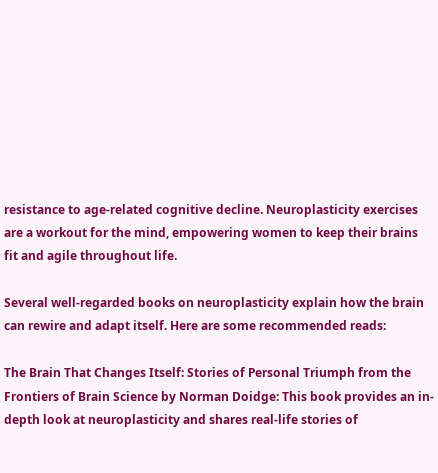resistance to age-related cognitive decline. Neuroplasticity exercises are a workout for the mind, empowering women to keep their brains fit and agile throughout life.

Several well-regarded books on neuroplasticity explain how the brain can rewire and adapt itself. Here are some recommended reads:

The Brain That Changes Itself: Stories of Personal Triumph from the Frontiers of Brain Science by Norman Doidge: This book provides an in-depth look at neuroplasticity and shares real-life stories of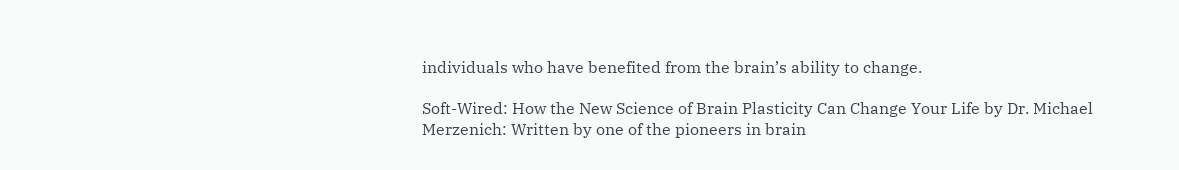individuals who have benefited from the brain’s ability to change.

Soft-Wired: How the New Science of Brain Plasticity Can Change Your Life by Dr. Michael Merzenich: Written by one of the pioneers in brain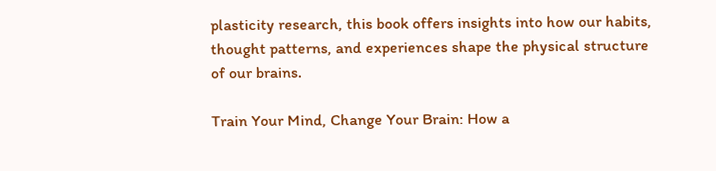plasticity research, this book offers insights into how our habits, thought patterns, and experiences shape the physical structure of our brains.

Train Your Mind, Change Your Brain: How a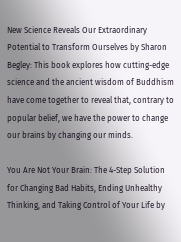New Science Reveals Our Extraordinary Potential to Transform Ourselves by Sharon Begley: This book explores how cutting-edge science and the ancient wisdom of Buddhism have come together to reveal that, contrary to popular belief, we have the power to change our brains by changing our minds.

You Are Not Your Brain: The 4-Step Solution for Changing Bad Habits, Ending Unhealthy Thinking, and Taking Control of Your Life by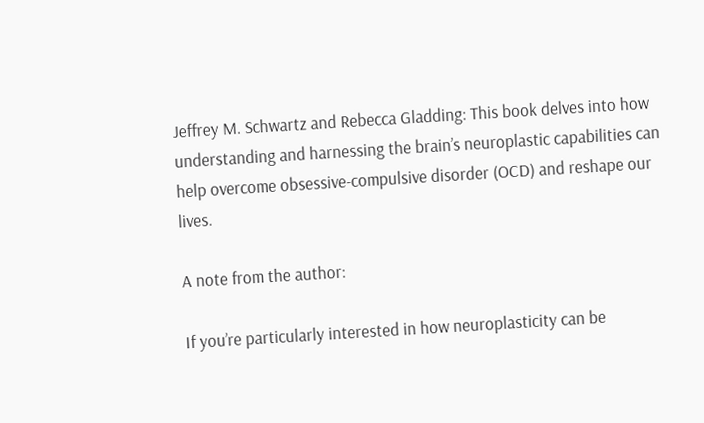Jeffrey M. Schwartz and Rebecca Gladding: This book delves into how understanding and harnessing the brain’s neuroplastic capabilities can help overcome obsessive-compulsive disorder (OCD) and reshape our lives.

A note from the author:

If you’re particularly interested in how neuroplasticity can be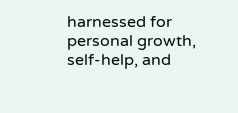harnessed for personal growth, self-help, and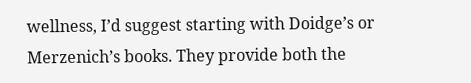wellness, I’d suggest starting with Doidge’s or Merzenich’s books. They provide both the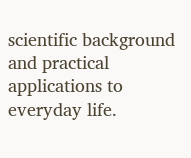scientific background and practical applications to everyday life.